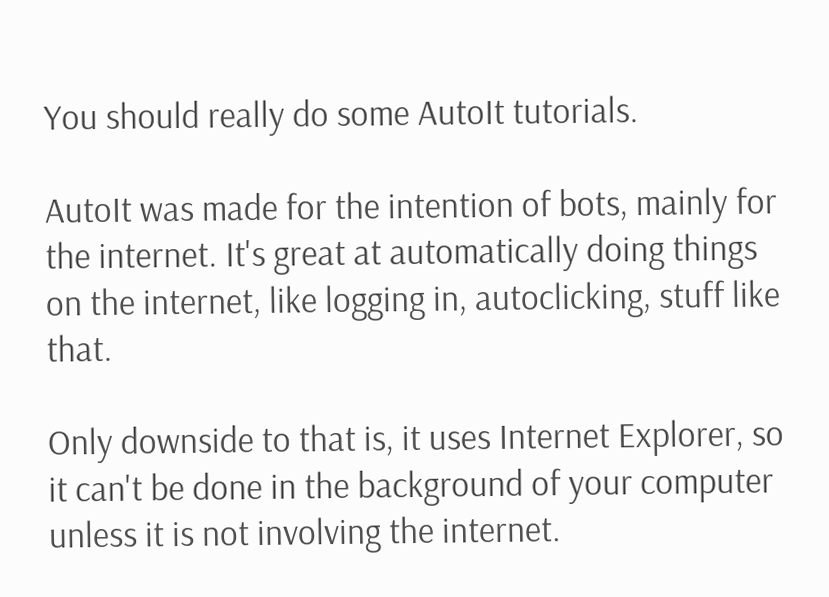You should really do some AutoIt tutorials.

AutoIt was made for the intention of bots, mainly for the internet. It's great at automatically doing things on the internet, like logging in, autoclicking, stuff like that.

Only downside to that is, it uses Internet Explorer, so it can't be done in the background of your computer unless it is not involving the internet.